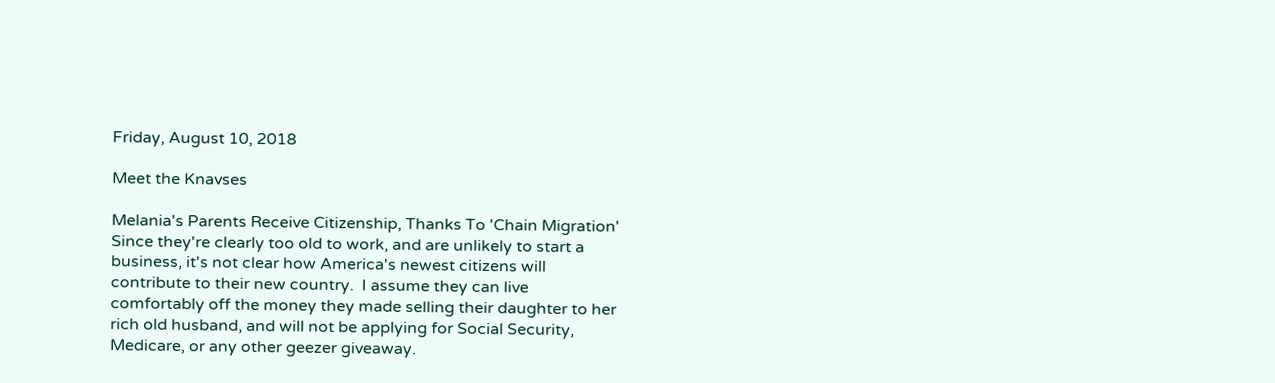Friday, August 10, 2018

Meet the Knavses

Melania's Parents Receive Citizenship, Thanks To 'Chain Migration'
Since they're clearly too old to work, and are unlikely to start a business, it's not clear how America's newest citizens will contribute to their new country.  I assume they can live comfortably off the money they made selling their daughter to her rich old husband, and will not be applying for Social Security, Medicare, or any other geezer giveaway.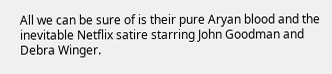All we can be sure of is their pure Aryan blood and the inevitable Netflix satire starring John Goodman and Debra Winger.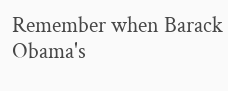Remember when Barack Obama's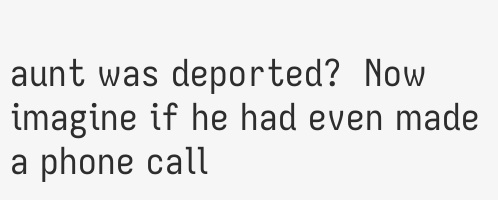aunt was deported?  Now imagine if he had even made a phone call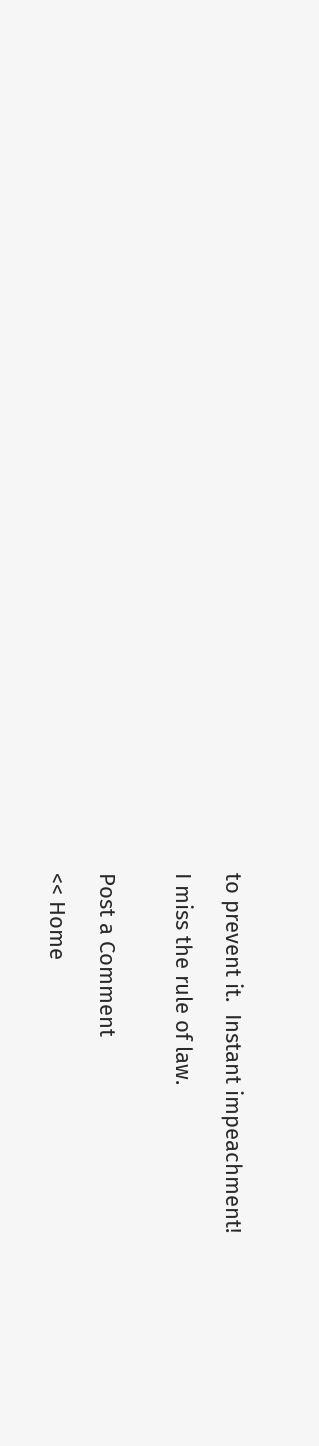to prevent it.  Instant impeachment!

I miss the rule of law.


Post a Comment

<< Home